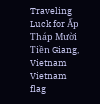Traveling Luck for Ấp Tháp Mười Tiền Giang, Vietnam Vietnam flag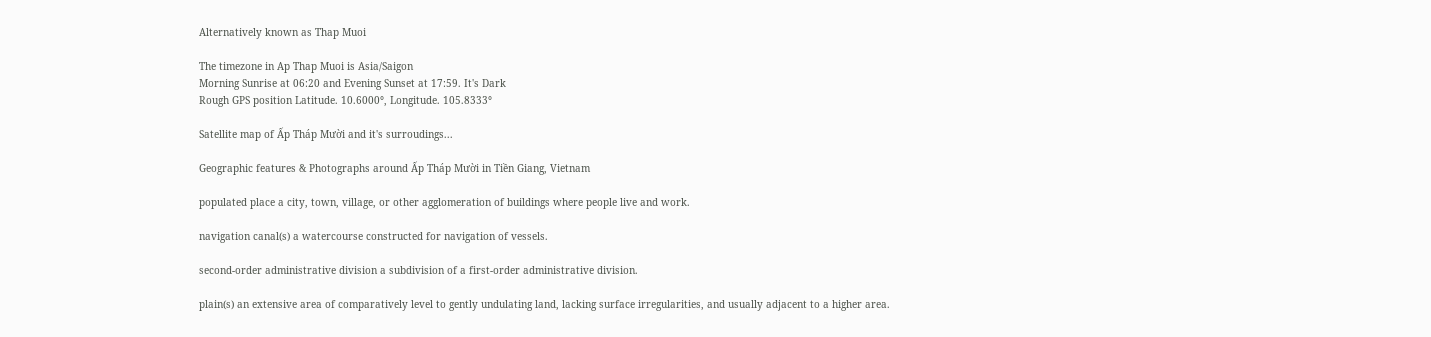Alternatively known as Thap Muoi

The timezone in Ap Thap Muoi is Asia/Saigon
Morning Sunrise at 06:20 and Evening Sunset at 17:59. It's Dark
Rough GPS position Latitude. 10.6000°, Longitude. 105.8333°

Satellite map of Ấp Tháp Mười and it's surroudings...

Geographic features & Photographs around Ấp Tháp Mười in Tiền Giang, Vietnam

populated place a city, town, village, or other agglomeration of buildings where people live and work.

navigation canal(s) a watercourse constructed for navigation of vessels.

second-order administrative division a subdivision of a first-order administrative division.

plain(s) an extensive area of comparatively level to gently undulating land, lacking surface irregularities, and usually adjacent to a higher area.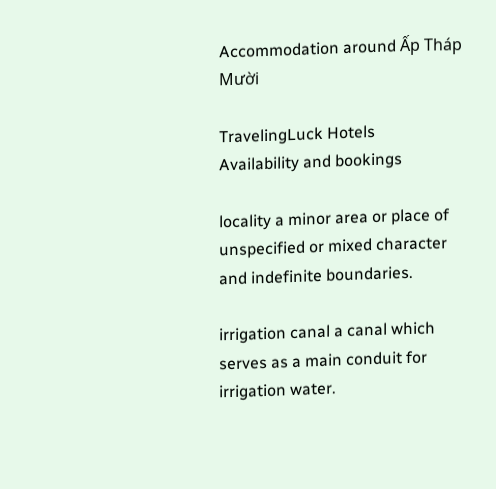Accommodation around Ấp Tháp Mười

TravelingLuck Hotels
Availability and bookings

locality a minor area or place of unspecified or mixed character and indefinite boundaries.

irrigation canal a canal which serves as a main conduit for irrigation water.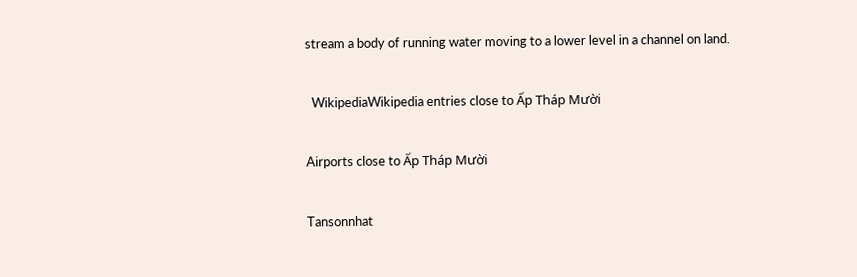stream a body of running water moving to a lower level in a channel on land.

  WikipediaWikipedia entries close to Ấp Tháp Mười

Airports close to Ấp Tháp Mười

Tansonnhat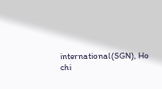international(SGN), Ho chi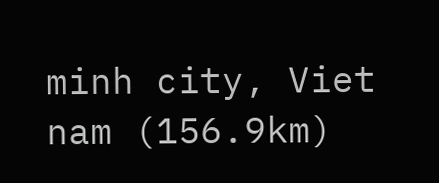minh city, Viet nam (156.9km)